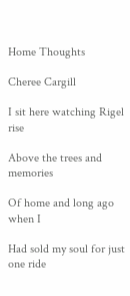Home Thoughts

Cheree Cargill

I sit here watching Rigel rise

Above the trees and memories

Of home and long ago when I

Had sold my soul for just one ride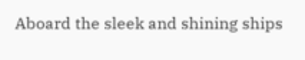Aboard the sleek and shining ships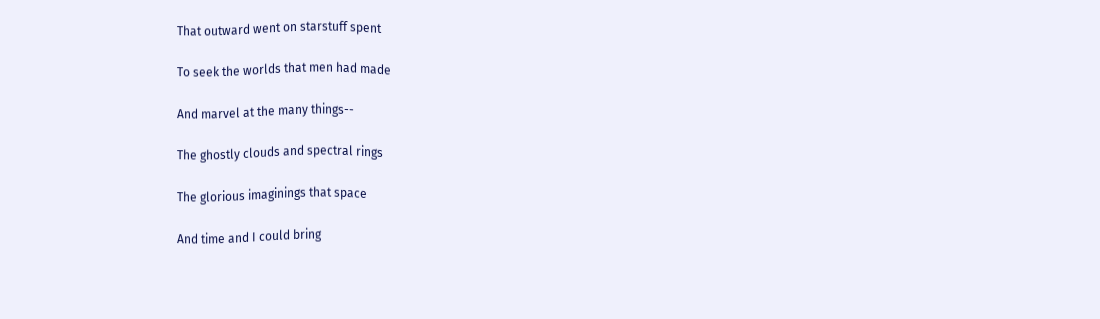That outward went on starstuff spent

To seek the worlds that men had made

And marvel at the many things--

The ghostly clouds and spectral rings

The glorious imaginings that space

And time and I could bring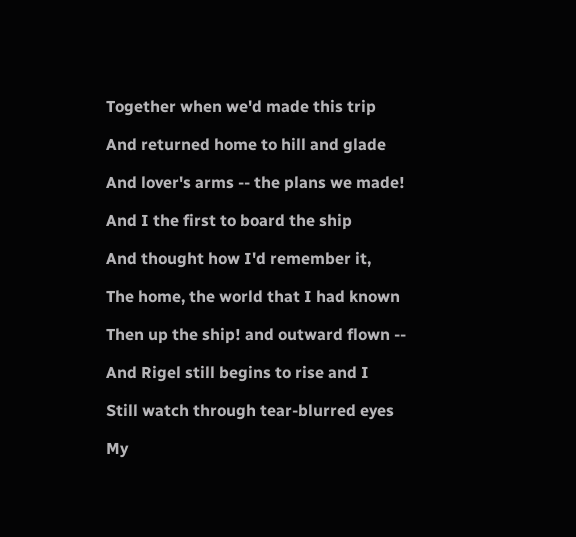Together when we'd made this trip

And returned home to hill and glade

And lover's arms -- the plans we made!

And I the first to board the ship

And thought how I'd remember it,

The home, the world that I had known

Then up the ship! and outward flown --

And Rigel still begins to rise and I

Still watch through tear-blurred eyes

My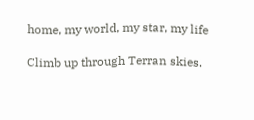home, my world, my star, my life

Climb up through Terran skies.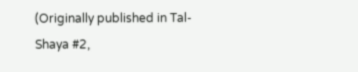(Originally published in Tal-Shaya #2,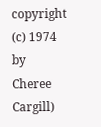copyright (c) 1974 by Cheree Cargill)